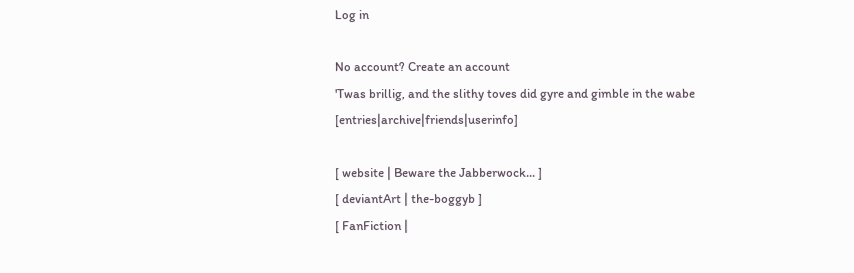Log in

No account? Create an account
'Twas brillig, and the slithy toves did gyre and gimble in the wabe [entries|archive|friends|userinfo]

[ website | Beware the Jabberwock... ]
[ deviantArt | the-boggyb ]
[ FanFiction |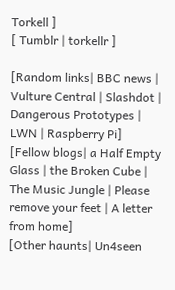Torkell ]
[ Tumblr | torkellr ]

[Random links| BBC news | Vulture Central | Slashdot | Dangerous Prototypes | LWN | Raspberry Pi]
[Fellow blogs| a Half Empty Glass | the Broken Cube | The Music Jungle | Please remove your feet | A letter from home]
[Other haunts| Un4seen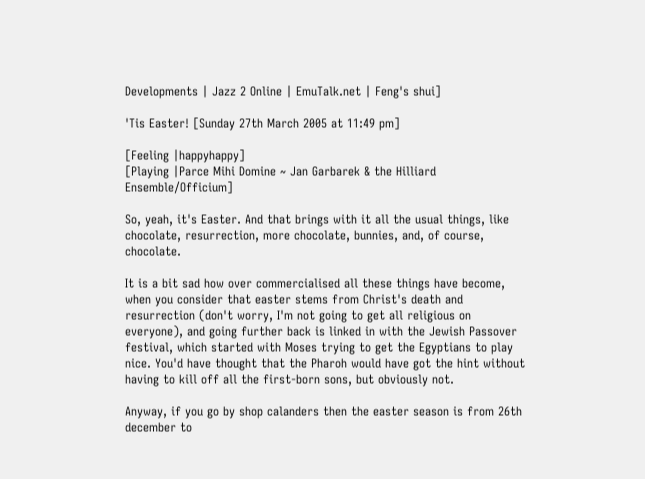Developments | Jazz 2 Online | EmuTalk.net | Feng's shui]

'Tis Easter! [Sunday 27th March 2005 at 11:49 pm]

[Feeling |happyhappy]
[Playing |Parce Mihi Domine ~ Jan Garbarek & the Hilliard Ensemble/Officium]

So, yeah, it's Easter. And that brings with it all the usual things, like chocolate, resurrection, more chocolate, bunnies, and, of course, chocolate.

It is a bit sad how over commercialised all these things have become, when you consider that easter stems from Christ's death and resurrection (don't worry, I'm not going to get all religious on everyone), and going further back is linked in with the Jewish Passover festival, which started with Moses trying to get the Egyptians to play nice. You'd have thought that the Pharoh would have got the hint without having to kill off all the first-born sons, but obviously not.

Anyway, if you go by shop calanders then the easter season is from 26th december to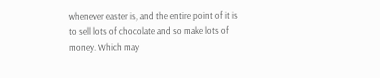whenever easter is, and the entire point of it is to sell lots of chocolate and so make lots of money. Which may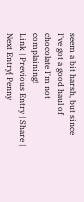seem a bit harsh, but since I've got a good haul of chocolate I'm not complaining!
Link | Previous Entry | Share | Next Entry[ Penny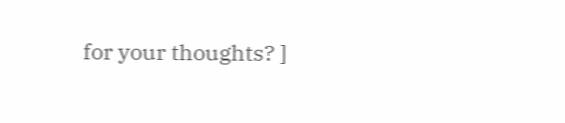for your thoughts? ]